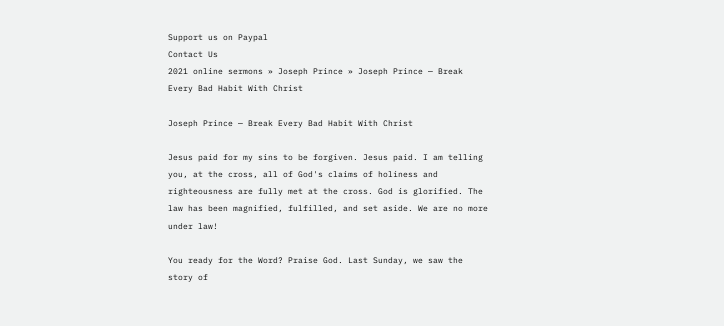Support us on Paypal
Contact Us
2021 online sermons » Joseph Prince » Joseph Prince — Break Every Bad Habit With Christ

Joseph Prince — Break Every Bad Habit With Christ

Jesus paid for my sins to be forgiven. Jesus paid. I am telling you, at the cross, all of God's claims of holiness and righteousness are fully met at the cross. God is glorified. The law has been magnified, fulfilled, and set aside. We are no more under law!

You ready for the Word? Praise God. Last Sunday, we saw the story of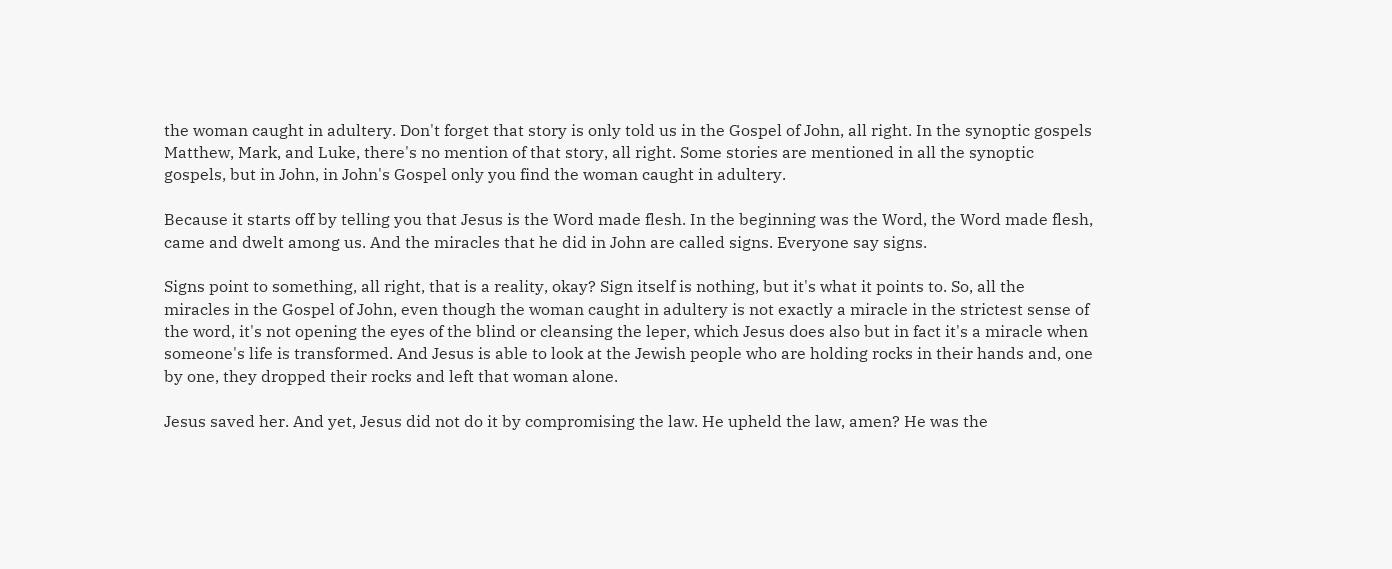the woman caught in adultery. Don't forget that story is only told us in the Gospel of John, all right. In the synoptic gospels Matthew, Mark, and Luke, there's no mention of that story, all right. Some stories are mentioned in all the synoptic gospels, but in John, in John's Gospel only you find the woman caught in adultery.

Because it starts off by telling you that Jesus is the Word made flesh. In the beginning was the Word, the Word made flesh, came and dwelt among us. And the miracles that he did in John are called signs. Everyone say signs.

Signs point to something, all right, that is a reality, okay? Sign itself is nothing, but it's what it points to. So, all the miracles in the Gospel of John, even though the woman caught in adultery is not exactly a miracle in the strictest sense of the word, it's not opening the eyes of the blind or cleansing the leper, which Jesus does also but in fact it's a miracle when someone's life is transformed. And Jesus is able to look at the Jewish people who are holding rocks in their hands and, one by one, they dropped their rocks and left that woman alone.

Jesus saved her. And yet, Jesus did not do it by compromising the law. He upheld the law, amen? He was the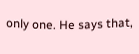only one. He says that,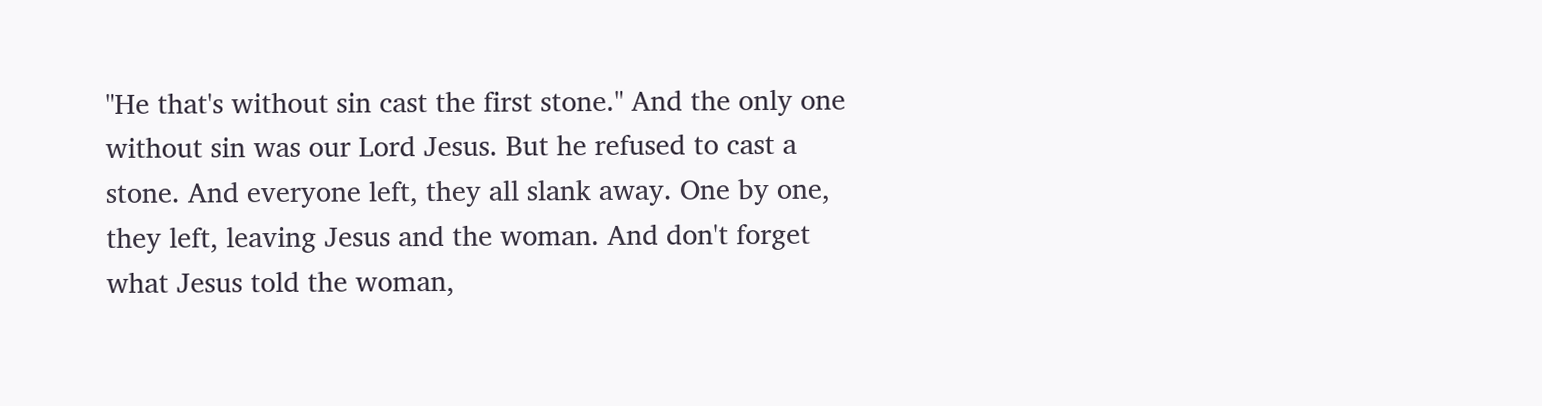"He that's without sin cast the first stone." And the only one without sin was our Lord Jesus. But he refused to cast a stone. And everyone left, they all slank away. One by one, they left, leaving Jesus and the woman. And don't forget what Jesus told the woman,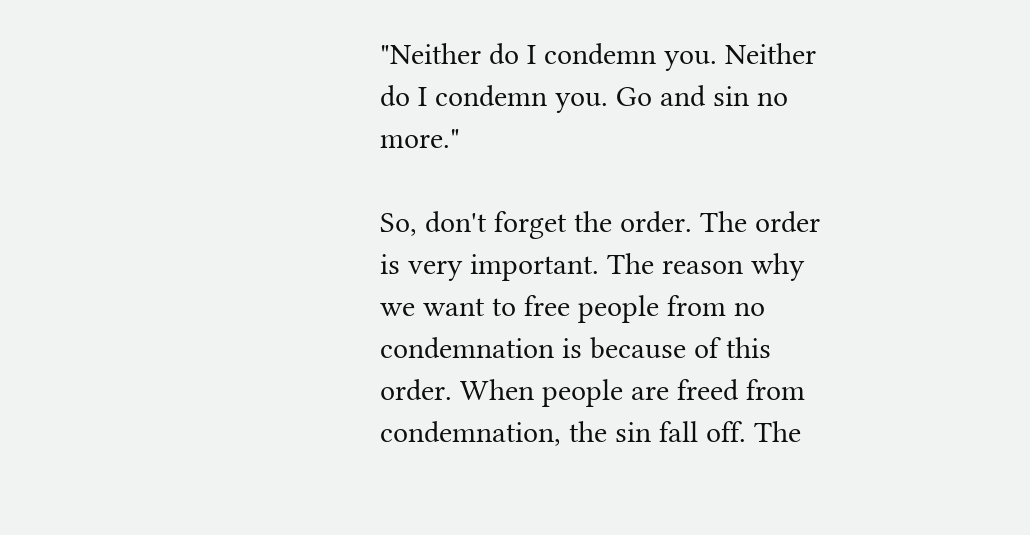"Neither do I condemn you. Neither do I condemn you. Go and sin no more."

So, don't forget the order. The order is very important. The reason why we want to free people from no condemnation is because of this order. When people are freed from condemnation, the sin fall off. The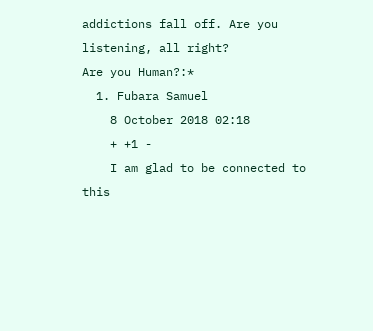addictions fall off. Are you listening, all right?
Are you Human?:*
  1. Fubara Samuel
    8 October 2018 02:18
    + +1 -
    I am glad to be connected to this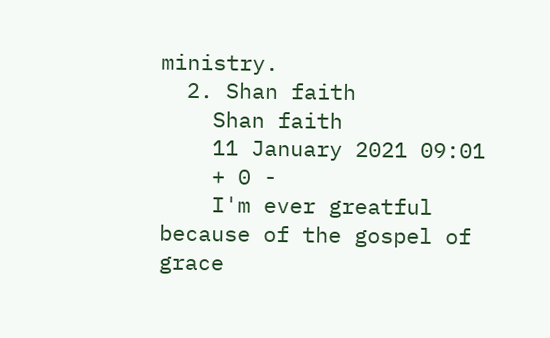ministry.
  2. Shan faith
    Shan faith
    11 January 2021 09:01
    + 0 -
    I'm ever greatful because of the gospel of grace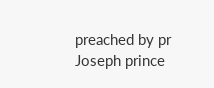preached by pr Joseph prince